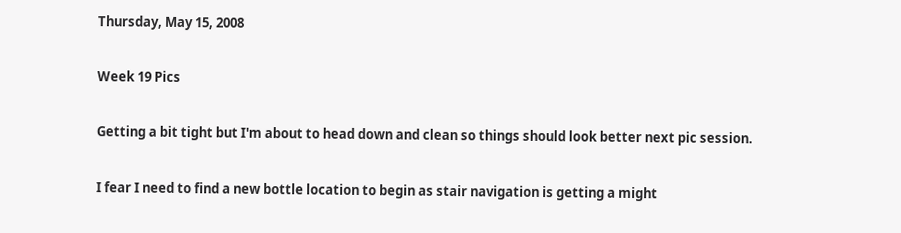Thursday, May 15, 2008

Week 19 Pics

Getting a bit tight but I'm about to head down and clean so things should look better next pic session.

I fear I need to find a new bottle location to begin as stair navigation is getting a might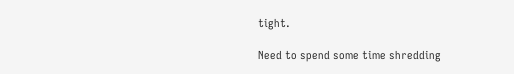tight.

Need to spend some time shredding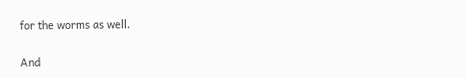for the worms as well.

And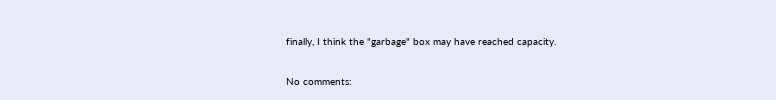finally, I think the "garbage" box may have reached capacity.

No comments: